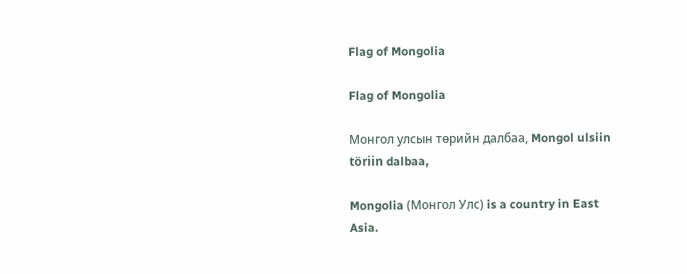Flag of Mongolia

Flag of Mongolia

Монгол улсын төрийн далбаа, Mongol ulsiin töriin dalbaa,

Mongolia (Монгол Улс) is a country in East Asia.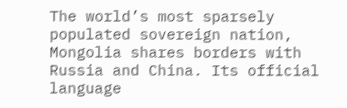The world’s most sparsely populated sovereign nation, Mongolia shares borders with Russia and China. Its official language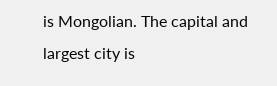is Mongolian. The capital and largest city is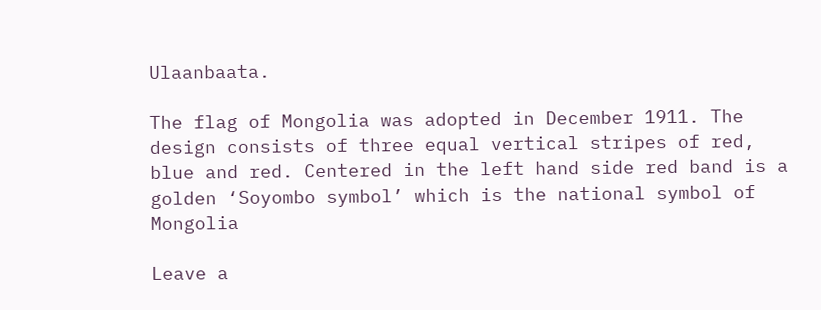Ulaanbaata.

The flag of Mongolia was adopted in December 1911. The design consists of three equal vertical stripes of red, blue and red. Centered in the left hand side red band is a golden ‘Soyombo symbol’ which is the national symbol of Mongolia

Leave a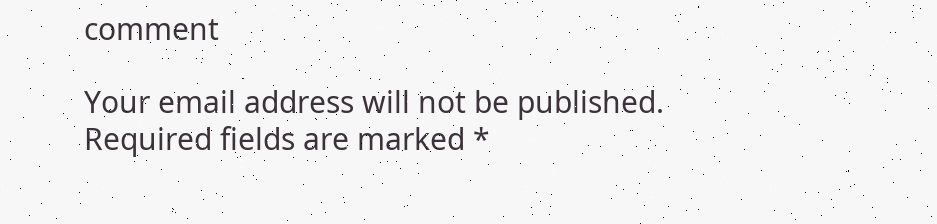comment

Your email address will not be published. Required fields are marked *